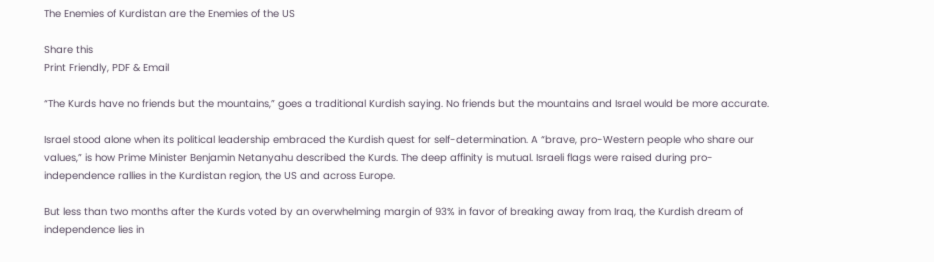The Enemies of Kurdistan are the Enemies of the US

Share this
Print Friendly, PDF & Email

“The Kurds have no friends but the mountains,” goes a traditional Kurdish saying. No friends but the mountains and Israel would be more accurate.

Israel stood alone when its political leadership embraced the Kurdish quest for self-determination. A “brave, pro-Western people who share our values,” is how Prime Minister Benjamin Netanyahu described the Kurds. The deep affinity is mutual. Israeli flags were raised during pro-independence rallies in the Kurdistan region, the US and across Europe.

But less than two months after the Kurds voted by an overwhelming margin of 93% in favor of breaking away from Iraq, the Kurdish dream of independence lies in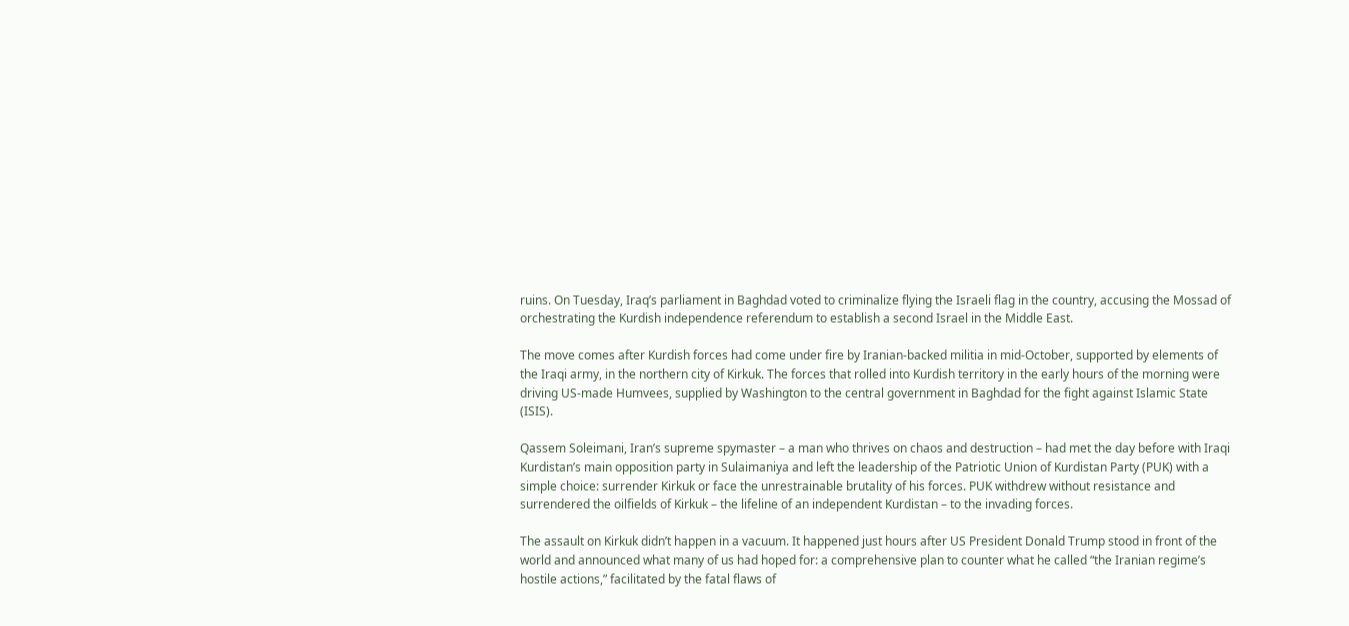ruins. On Tuesday, Iraq’s parliament in Baghdad voted to criminalize flying the Israeli flag in the country, accusing the Mossad of orchestrating the Kurdish independence referendum to establish a second Israel in the Middle East.

The move comes after Kurdish forces had come under fire by Iranian-backed militia in mid-October, supported by elements of the Iraqi army, in the northern city of Kirkuk. The forces that rolled into Kurdish territory in the early hours of the morning were driving US-made Humvees, supplied by Washington to the central government in Baghdad for the fight against Islamic State (ISIS).

Qassem Soleimani, Iran’s supreme spymaster – a man who thrives on chaos and destruction – had met the day before with Iraqi Kurdistan’s main opposition party in Sulaimaniya and left the leadership of the Patriotic Union of Kurdistan Party (PUK) with a simple choice: surrender Kirkuk or face the unrestrainable brutality of his forces. PUK withdrew without resistance and surrendered the oilfields of Kirkuk – the lifeline of an independent Kurdistan – to the invading forces.

The assault on Kirkuk didn’t happen in a vacuum. It happened just hours after US President Donald Trump stood in front of the world and announced what many of us had hoped for: a comprehensive plan to counter what he called “the Iranian regime’s hostile actions,” facilitated by the fatal flaws of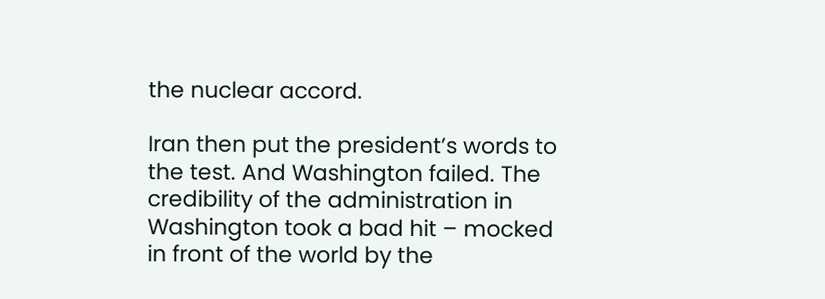the nuclear accord.

Iran then put the president’s words to the test. And Washington failed. The credibility of the administration in Washington took a bad hit – mocked in front of the world by the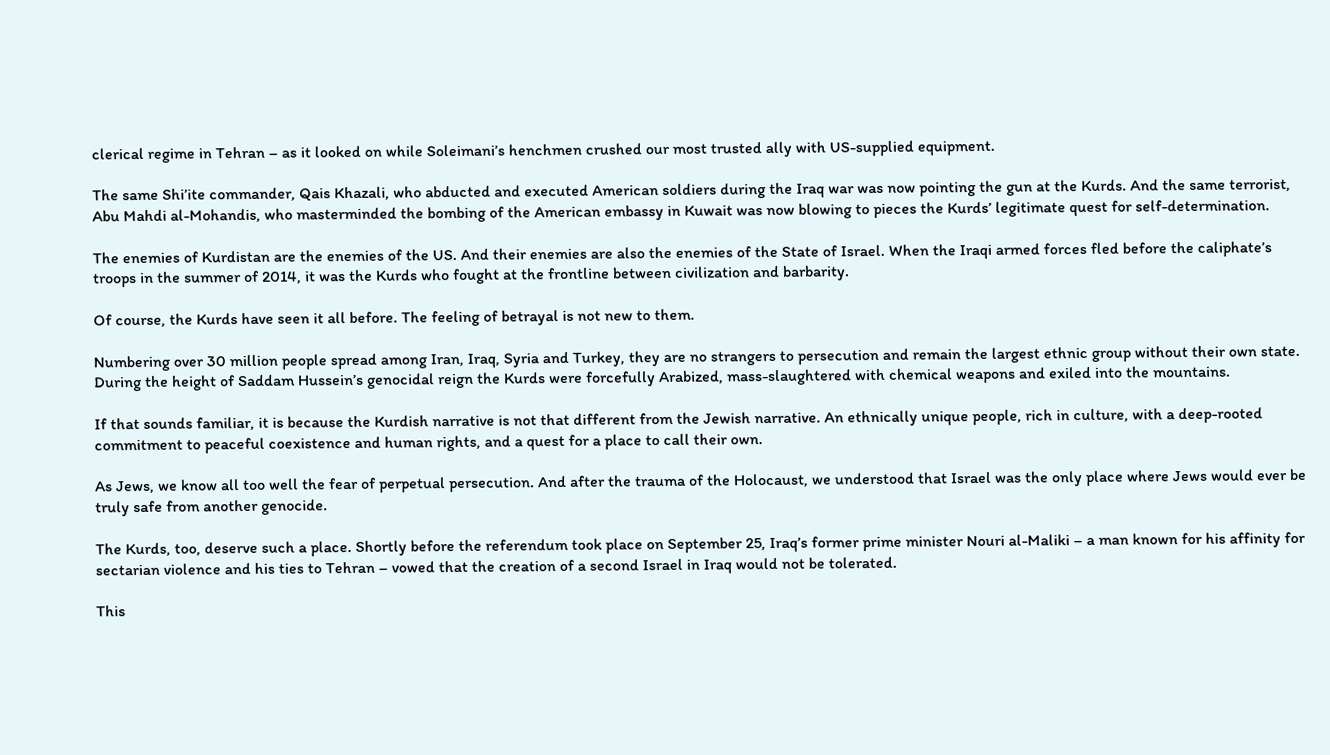clerical regime in Tehran – as it looked on while Soleimani’s henchmen crushed our most trusted ally with US-supplied equipment.

The same Shi’ite commander, Qais Khazali, who abducted and executed American soldiers during the Iraq war was now pointing the gun at the Kurds. And the same terrorist, Abu Mahdi al-Mohandis, who masterminded the bombing of the American embassy in Kuwait was now blowing to pieces the Kurds’ legitimate quest for self-determination.

The enemies of Kurdistan are the enemies of the US. And their enemies are also the enemies of the State of Israel. When the Iraqi armed forces fled before the caliphate’s troops in the summer of 2014, it was the Kurds who fought at the frontline between civilization and barbarity.

Of course, the Kurds have seen it all before. The feeling of betrayal is not new to them.

Numbering over 30 million people spread among Iran, Iraq, Syria and Turkey, they are no strangers to persecution and remain the largest ethnic group without their own state. During the height of Saddam Hussein’s genocidal reign the Kurds were forcefully Arabized, mass-slaughtered with chemical weapons and exiled into the mountains.

If that sounds familiar, it is because the Kurdish narrative is not that different from the Jewish narrative. An ethnically unique people, rich in culture, with a deep-rooted commitment to peaceful coexistence and human rights, and a quest for a place to call their own.

As Jews, we know all too well the fear of perpetual persecution. And after the trauma of the Holocaust, we understood that Israel was the only place where Jews would ever be truly safe from another genocide.

The Kurds, too, deserve such a place. Shortly before the referendum took place on September 25, Iraq’s former prime minister Nouri al-Maliki – a man known for his affinity for sectarian violence and his ties to Tehran – vowed that the creation of a second Israel in Iraq would not be tolerated.

This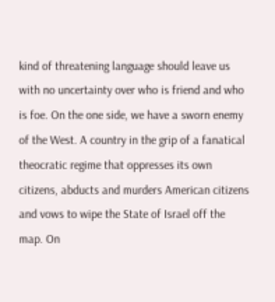kind of threatening language should leave us with no uncertainty over who is friend and who is foe. On the one side, we have a sworn enemy of the West. A country in the grip of a fanatical theocratic regime that oppresses its own citizens, abducts and murders American citizens and vows to wipe the State of Israel off the map. On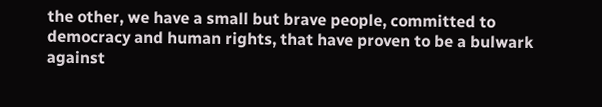the other, we have a small but brave people, committed to democracy and human rights, that have proven to be a bulwark against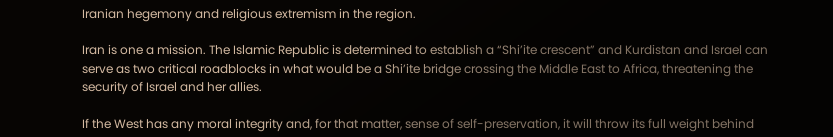Iranian hegemony and religious extremism in the region.

Iran is one a mission. The Islamic Republic is determined to establish a “Shi’ite crescent” and Kurdistan and Israel can serve as two critical roadblocks in what would be a Shi’ite bridge crossing the Middle East to Africa, threatening the security of Israel and her allies.

If the West has any moral integrity and, for that matter, sense of self-preservation, it will throw its full weight behind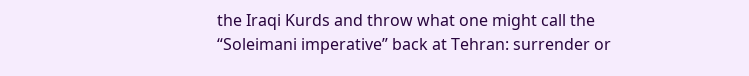the Iraqi Kurds and throw what one might call the “Soleimani imperative” back at Tehran: surrender or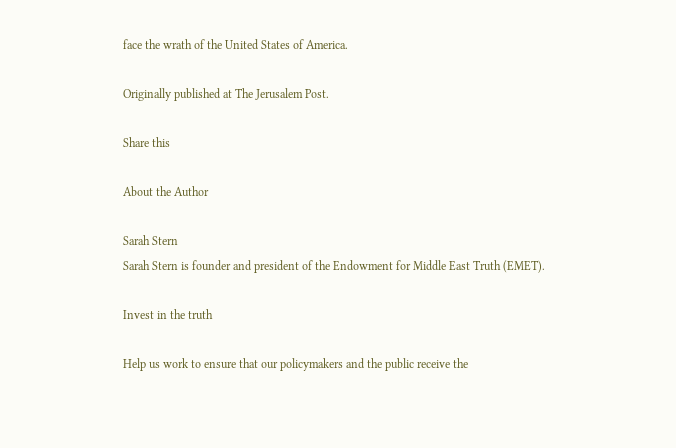face the wrath of the United States of America.

Originally published at The Jerusalem Post.

Share this

About the Author

Sarah Stern
Sarah Stern is founder and president of the Endowment for Middle East Truth (EMET).

Invest in the truth

Help us work to ensure that our policymakers and the public receive the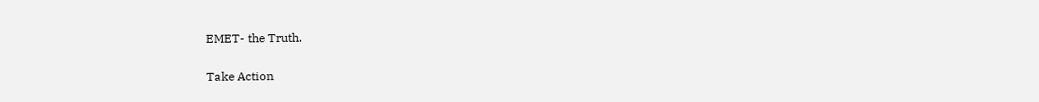EMET- the Truth.

Take Action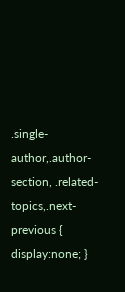.single-author,.author-section, .related-topics,.next-previous { display:none; }